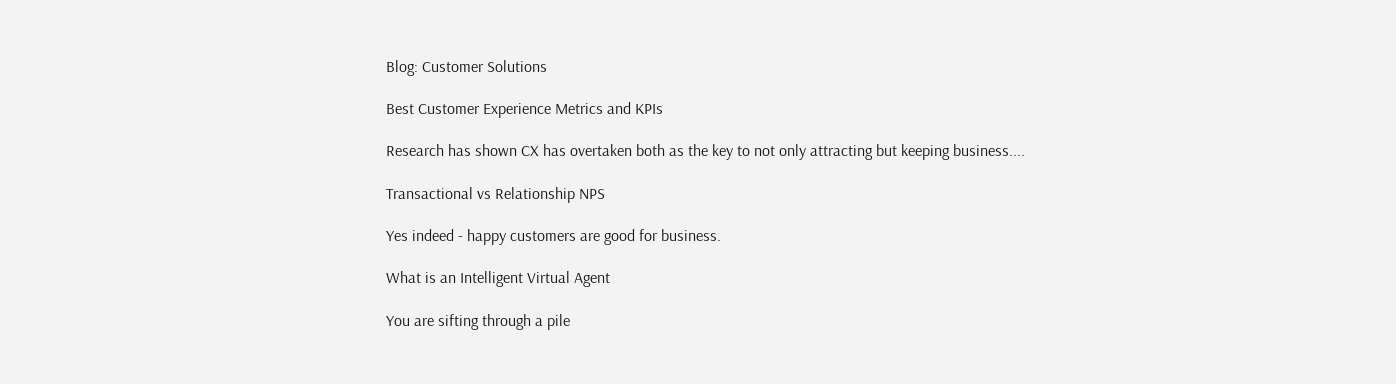Blog: Customer Solutions

Best Customer Experience Metrics and KPIs

Research has shown CX has overtaken both as the key to not only attracting but keeping business....

Transactional vs Relationship NPS

Yes indeed - happy customers are good for business.

What is an Intelligent Virtual Agent

You are sifting through a pile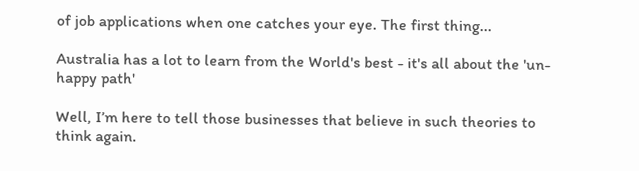of job applications when one catches your eye. The first thing...

Australia has a lot to learn from the World's best - it's all about the 'un-happy path'

Well, I’m here to tell those businesses that believe in such theories to think again.